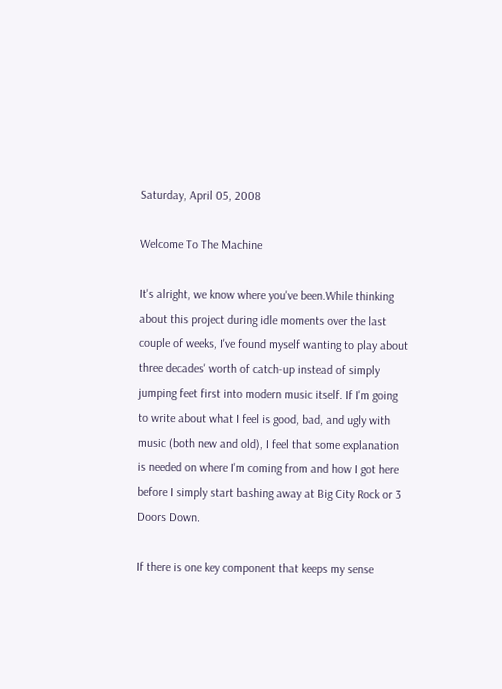Saturday, April 05, 2008

Welcome To The Machine

It's alright, we know where you've been.While thinking about this project during idle moments over the last couple of weeks, I've found myself wanting to play about three decades' worth of catch-up instead of simply jumping feet first into modern music itself. If I'm going to write about what I feel is good, bad, and ugly with music (both new and old), I feel that some explanation is needed on where I'm coming from and how I got here before I simply start bashing away at Big City Rock or 3 Doors Down.

If there is one key component that keeps my sense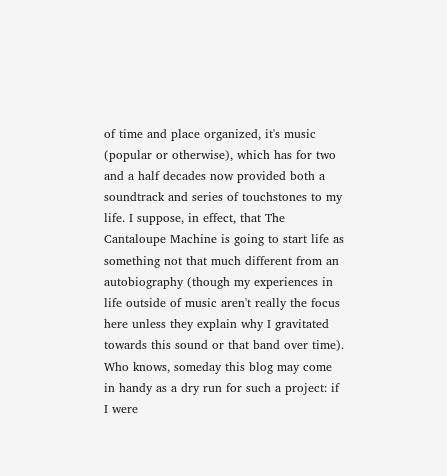of time and place organized, it's music (popular or otherwise), which has for two and a half decades now provided both a soundtrack and series of touchstones to my life. I suppose, in effect, that The Cantaloupe Machine is going to start life as something not that much different from an autobiography (though my experiences in life outside of music aren't really the focus here unless they explain why I gravitated towards this sound or that band over time). Who knows, someday this blog may come in handy as a dry run for such a project: if I were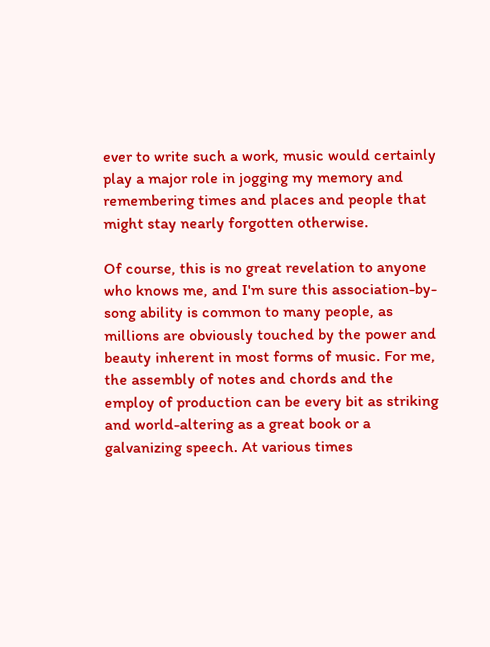ever to write such a work, music would certainly play a major role in jogging my memory and remembering times and places and people that might stay nearly forgotten otherwise.

Of course, this is no great revelation to anyone who knows me, and I'm sure this association-by-song ability is common to many people, as millions are obviously touched by the power and beauty inherent in most forms of music. For me, the assembly of notes and chords and the employ of production can be every bit as striking and world-altering as a great book or a galvanizing speech. At various times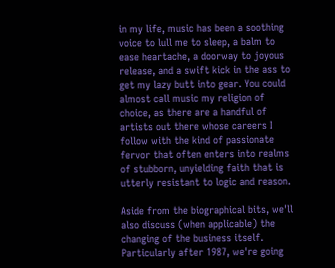in my life, music has been a soothing voice to lull me to sleep, a balm to ease heartache, a doorway to joyous release, and a swift kick in the ass to get my lazy butt into gear. You could almost call music my religion of choice, as there are a handful of artists out there whose careers I follow with the kind of passionate fervor that often enters into realms of stubborn, unyielding faith that is utterly resistant to logic and reason.

Aside from the biographical bits, we'll also discuss (when applicable) the changing of the business itself. Particularly after 1987, we're going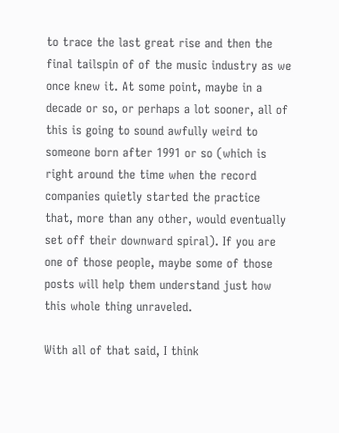to trace the last great rise and then the final tailspin of of the music industry as we once knew it. At some point, maybe in a decade or so, or perhaps a lot sooner, all of this is going to sound awfully weird to someone born after 1991 or so (which is right around the time when the record companies quietly started the practice that, more than any other, would eventually set off their downward spiral). If you are one of those people, maybe some of those posts will help them understand just how this whole thing unraveled.

With all of that said, I think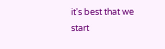it's best that we start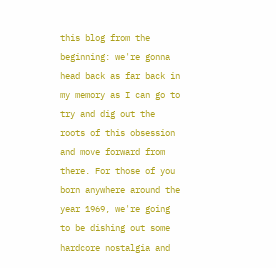this blog from the beginning: we're gonna head back as far back in my memory as I can go to try and dig out the roots of this obsession and move forward from there. For those of you born anywhere around the year 1969, we're going to be dishing out some hardcore nostalgia and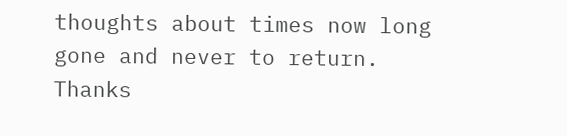thoughts about times now long gone and never to return. Thanks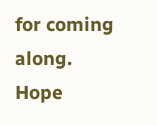for coming along. Hope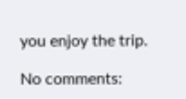you enjoy the trip.

No comments: